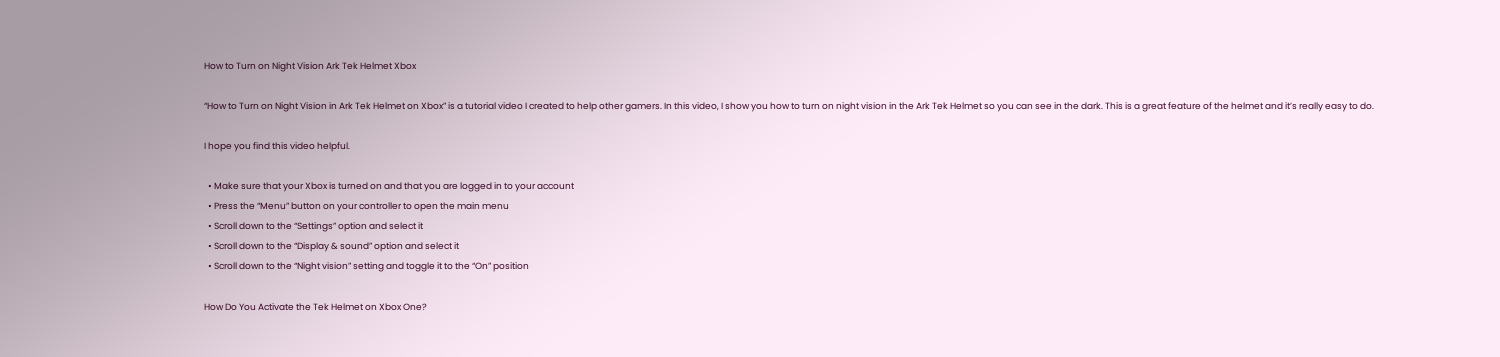How to Turn on Night Vision Ark Tek Helmet Xbox

“How to Turn on Night Vision in Ark Tek Helmet on Xbox” is a tutorial video I created to help other gamers. In this video, I show you how to turn on night vision in the Ark Tek Helmet so you can see in the dark. This is a great feature of the helmet and it’s really easy to do.

I hope you find this video helpful.

  • Make sure that your Xbox is turned on and that you are logged in to your account
  • Press the “Menu” button on your controller to open the main menu
  • Scroll down to the “Settings” option and select it
  • Scroll down to the “Display & sound” option and select it
  • Scroll down to the “Night vision” setting and toggle it to the “On” position

How Do You Activate the Tek Helmet on Xbox One?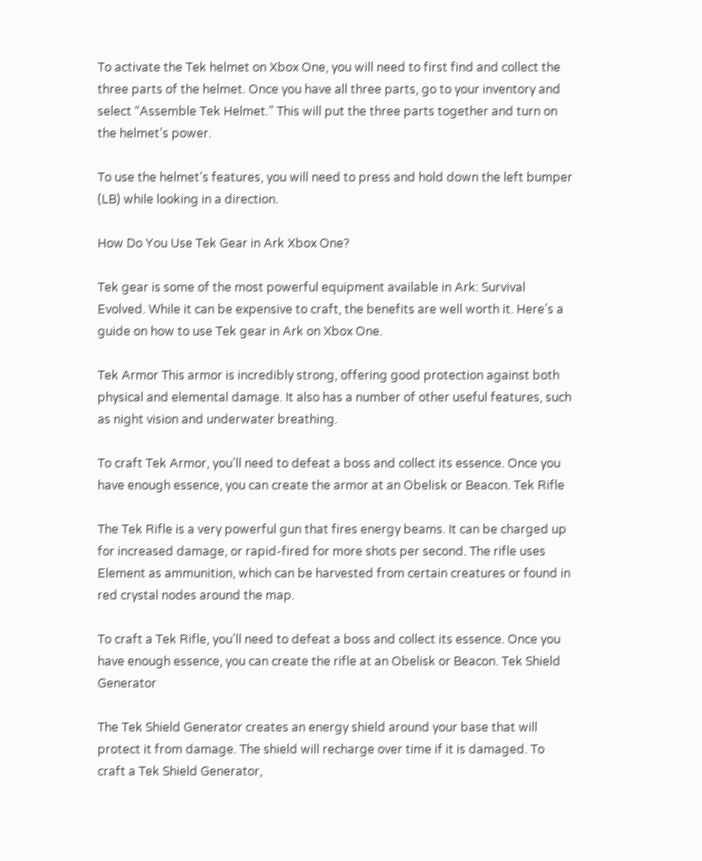To activate the Tek helmet on Xbox One, you will need to first find and collect the three parts of the helmet. Once you have all three parts, go to your inventory and select “Assemble Tek Helmet.” This will put the three parts together and turn on the helmet’s power.

To use the helmet’s features, you will need to press and hold down the left bumper (LB) while looking in a direction.

How Do You Use Tek Gear in Ark Xbox One?

Tek gear is some of the most powerful equipment available in Ark: Survival Evolved. While it can be expensive to craft, the benefits are well worth it. Here’s a guide on how to use Tek gear in Ark on Xbox One.

Tek Armor This armor is incredibly strong, offering good protection against both physical and elemental damage. It also has a number of other useful features, such as night vision and underwater breathing.

To craft Tek Armor, you’ll need to defeat a boss and collect its essence. Once you have enough essence, you can create the armor at an Obelisk or Beacon. Tek Rifle

The Tek Rifle is a very powerful gun that fires energy beams. It can be charged up for increased damage, or rapid-fired for more shots per second. The rifle uses Element as ammunition, which can be harvested from certain creatures or found in red crystal nodes around the map.

To craft a Tek Rifle, you’ll need to defeat a boss and collect its essence. Once you have enough essence, you can create the rifle at an Obelisk or Beacon. Tek Shield Generator

The Tek Shield Generator creates an energy shield around your base that will protect it from damage. The shield will recharge over time if it is damaged. To craft a Tek Shield Generator,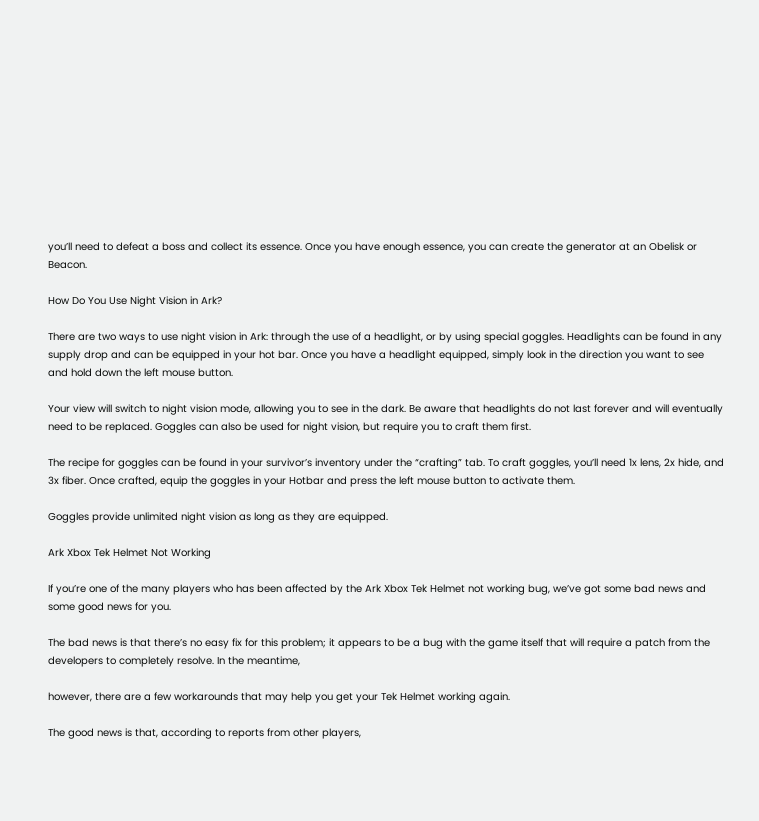you’ll need to defeat a boss and collect its essence. Once you have enough essence, you can create the generator at an Obelisk or Beacon.

How Do You Use Night Vision in Ark?

There are two ways to use night vision in Ark: through the use of a headlight, or by using special goggles. Headlights can be found in any supply drop and can be equipped in your hot bar. Once you have a headlight equipped, simply look in the direction you want to see and hold down the left mouse button.

Your view will switch to night vision mode, allowing you to see in the dark. Be aware that headlights do not last forever and will eventually need to be replaced. Goggles can also be used for night vision, but require you to craft them first.

The recipe for goggles can be found in your survivor’s inventory under the “crafting” tab. To craft goggles, you’ll need 1x lens, 2x hide, and 3x fiber. Once crafted, equip the goggles in your Hotbar and press the left mouse button to activate them.

Goggles provide unlimited night vision as long as they are equipped.

Ark Xbox Tek Helmet Not Working

If you’re one of the many players who has been affected by the Ark Xbox Tek Helmet not working bug, we’ve got some bad news and some good news for you.

The bad news is that there’s no easy fix for this problem; it appears to be a bug with the game itself that will require a patch from the developers to completely resolve. In the meantime,

however, there are a few workarounds that may help you get your Tek Helmet working again.

The good news is that, according to reports from other players,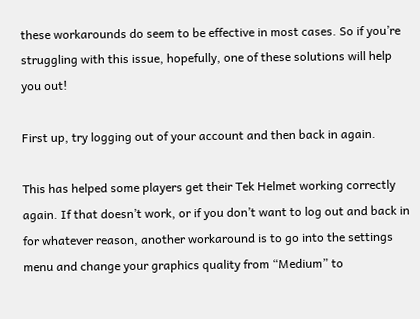these workarounds do seem to be effective in most cases. So if you’re struggling with this issue, hopefully, one of these solutions will help you out!

First up, try logging out of your account and then back in again.

This has helped some players get their Tek Helmet working correctly again. If that doesn’t work, or if you don’t want to log out and back in for whatever reason, another workaround is to go into the settings menu and change your graphics quality from “Medium” to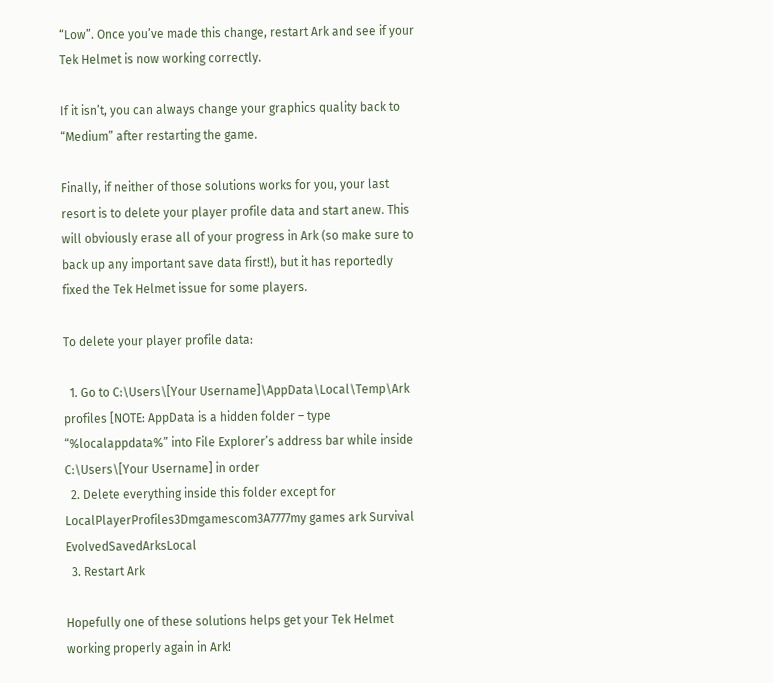“Low”. Once you’ve made this change, restart Ark and see if your Tek Helmet is now working correctly.

If it isn’t, you can always change your graphics quality back to “Medium” after restarting the game.

Finally, if neither of those solutions works for you, your last resort is to delete your player profile data and start anew. This will obviously erase all of your progress in Ark (so make sure to back up any important save data first!), but it has reportedly fixed the Tek Helmet issue for some players.

To delete your player profile data:

  1. Go to C:\Users\[Your Username]\AppData\Local\Temp\Ark profiles [NOTE: AppData is a hidden folder – type “%localappdata%” into File Explorer’s address bar while inside C:\Users\[Your Username] in order
  2. Delete everything inside this folder except for LocalPlayerProfiles3Dmgamescom3A7777my games ark Survival EvolvedSavedArksLocal
  3. Restart Ark

Hopefully one of these solutions helps get your Tek Helmet working properly again in Ark!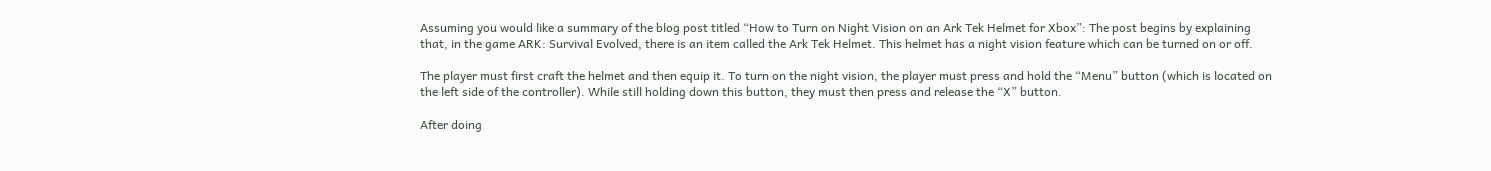Assuming you would like a summary of the blog post titled “How to Turn on Night Vision on an Ark Tek Helmet for Xbox”: The post begins by explaining that, in the game ARK: Survival Evolved, there is an item called the Ark Tek Helmet. This helmet has a night vision feature which can be turned on or off.

The player must first craft the helmet and then equip it. To turn on the night vision, the player must press and hold the “Menu” button (which is located on the left side of the controller). While still holding down this button, they must then press and release the “X” button.

After doing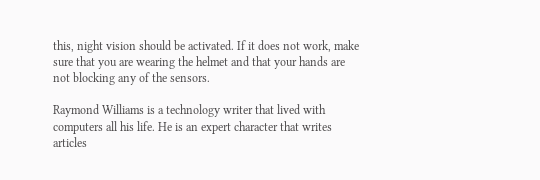this, night vision should be activated. If it does not work, make sure that you are wearing the helmet and that your hands are not blocking any of the sensors.

Raymond Williams is a technology writer that lived with computers all his life. He is an expert character that writes articles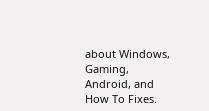about Windows, Gaming, Android, and How To Fixes.